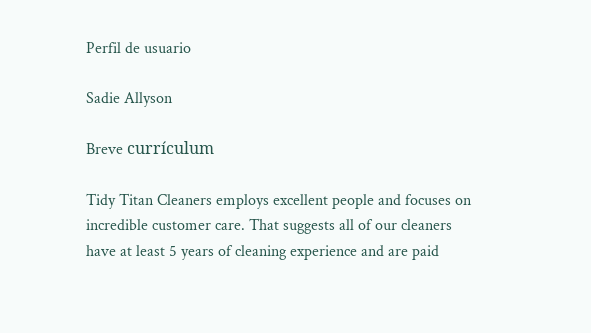Perfil de usuario

Sadie Allyson

Breve currículum

Tidy Titan Cleaners employs excellent people and focuses on incredible customer care. That suggests all of our cleaners have at least 5 years of cleaning experience and are paid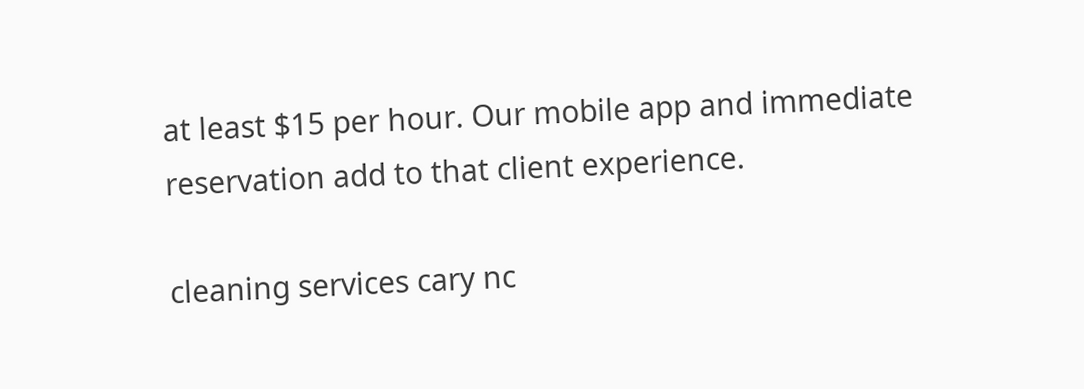at least $15 per hour. Our mobile app and immediate reservation add to that client experience.

cleaning services cary nc